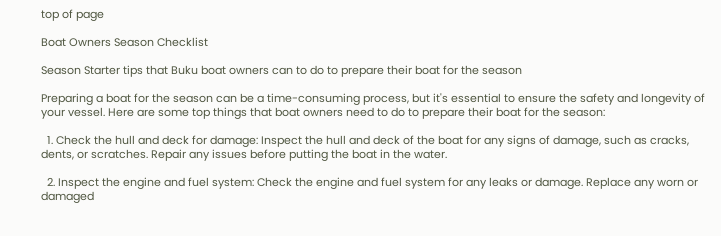top of page

Boat Owners Season Checklist

Season Starter tips that Buku boat owners can to do to prepare their boat for the season

Preparing a boat for the season can be a time-consuming process, but it's essential to ensure the safety and longevity of your vessel. Here are some top things that boat owners need to do to prepare their boat for the season:

  1. Check the hull and deck for damage: Inspect the hull and deck of the boat for any signs of damage, such as cracks, dents, or scratches. Repair any issues before putting the boat in the water.

  2. Inspect the engine and fuel system: Check the engine and fuel system for any leaks or damage. Replace any worn or damaged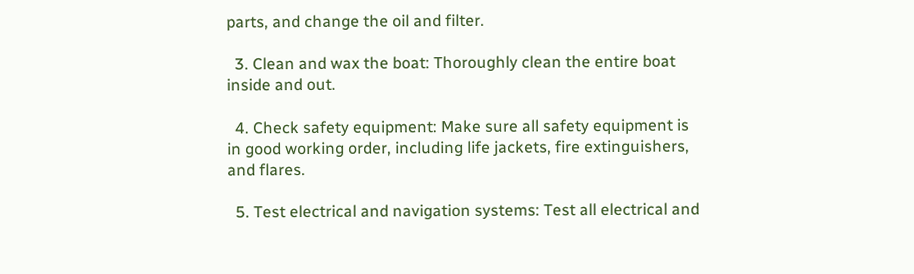parts, and change the oil and filter.

  3. Clean and wax the boat: Thoroughly clean the entire boat inside and out.

  4. Check safety equipment: Make sure all safety equipment is in good working order, including life jackets, fire extinguishers, and flares.

  5. Test electrical and navigation systems: Test all electrical and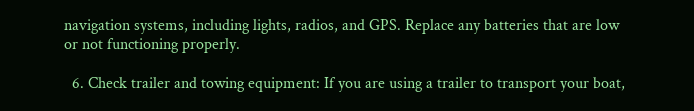navigation systems, including lights, radios, and GPS. Replace any batteries that are low or not functioning properly.

  6. Check trailer and towing equipment: If you are using a trailer to transport your boat,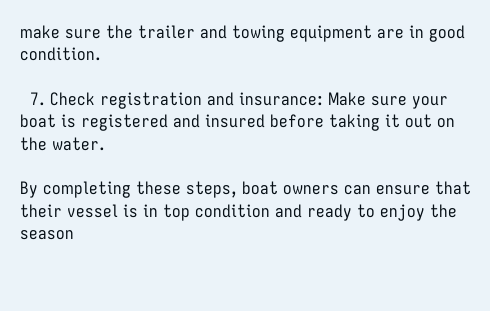make sure the trailer and towing equipment are in good condition.

  7. Check registration and insurance: Make sure your boat is registered and insured before taking it out on the water.

By completing these steps, boat owners can ensure that their vessel is in top condition and ready to enjoy the season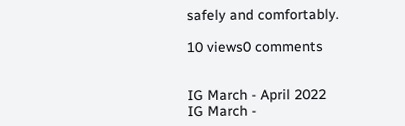safely and comfortably.

10 views0 comments


IG March - April 2022
IG March -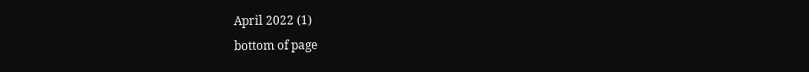April 2022 (1)
bottom of page